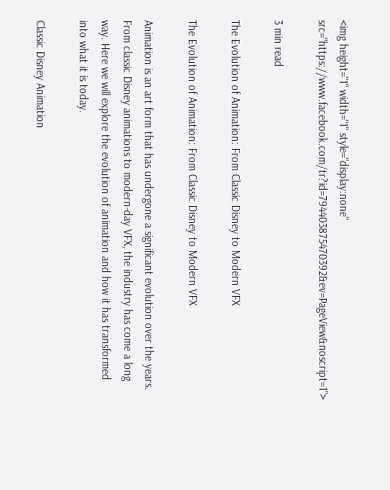<img height="1" width="1" style="display:none" src="https://www.facebook.com/tr?id=794403875470392&ev=PageView&noscript=1">

3 min read

The Evolution of Animation: From Classic Disney to Modern VFX

The Evolution of Animation: From Classic Disney to Modern VFX

Animation is an art form that has undergone a significant evolution over the years. From classic Disney animations to modern-day VFX, the industry has come a long way. Here we will explore the evolution of animation and how it has transformed into what it is today.

Classic Disney Animation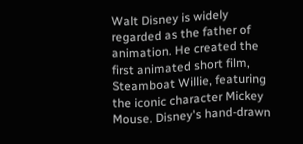Walt Disney is widely regarded as the father of animation. He created the first animated short film, Steamboat Willie, featuring the iconic character Mickey Mouse. Disney's hand-drawn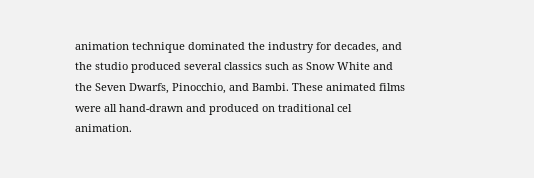animation technique dominated the industry for decades, and the studio produced several classics such as Snow White and the Seven Dwarfs, Pinocchio, and Bambi. These animated films were all hand-drawn and produced on traditional cel animation.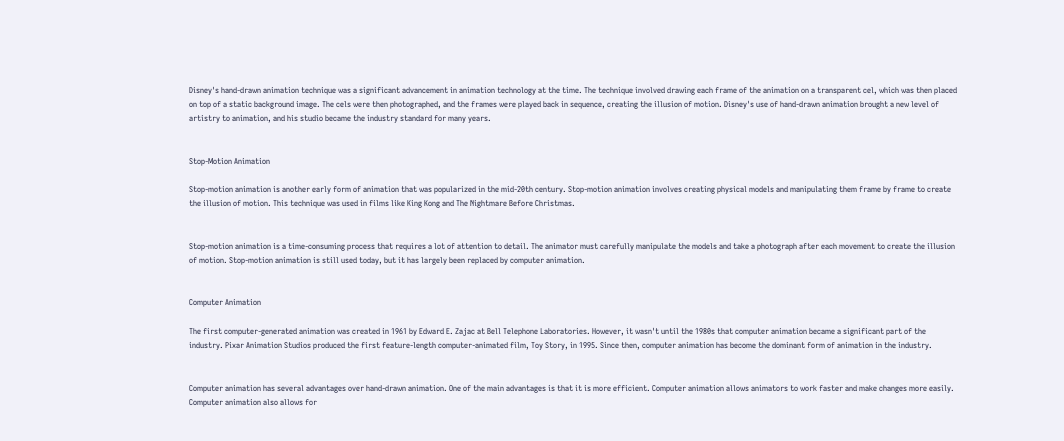Disney's hand-drawn animation technique was a significant advancement in animation technology at the time. The technique involved drawing each frame of the animation on a transparent cel, which was then placed on top of a static background image. The cels were then photographed, and the frames were played back in sequence, creating the illusion of motion. Disney's use of hand-drawn animation brought a new level of artistry to animation, and his studio became the industry standard for many years.


Stop-Motion Animation

Stop-motion animation is another early form of animation that was popularized in the mid-20th century. Stop-motion animation involves creating physical models and manipulating them frame by frame to create the illusion of motion. This technique was used in films like King Kong and The Nightmare Before Christmas.


Stop-motion animation is a time-consuming process that requires a lot of attention to detail. The animator must carefully manipulate the models and take a photograph after each movement to create the illusion of motion. Stop-motion animation is still used today, but it has largely been replaced by computer animation.


Computer Animation

The first computer-generated animation was created in 1961 by Edward E. Zajac at Bell Telephone Laboratories. However, it wasn't until the 1980s that computer animation became a significant part of the industry. Pixar Animation Studios produced the first feature-length computer-animated film, Toy Story, in 1995. Since then, computer animation has become the dominant form of animation in the industry.


Computer animation has several advantages over hand-drawn animation. One of the main advantages is that it is more efficient. Computer animation allows animators to work faster and make changes more easily. Computer animation also allows for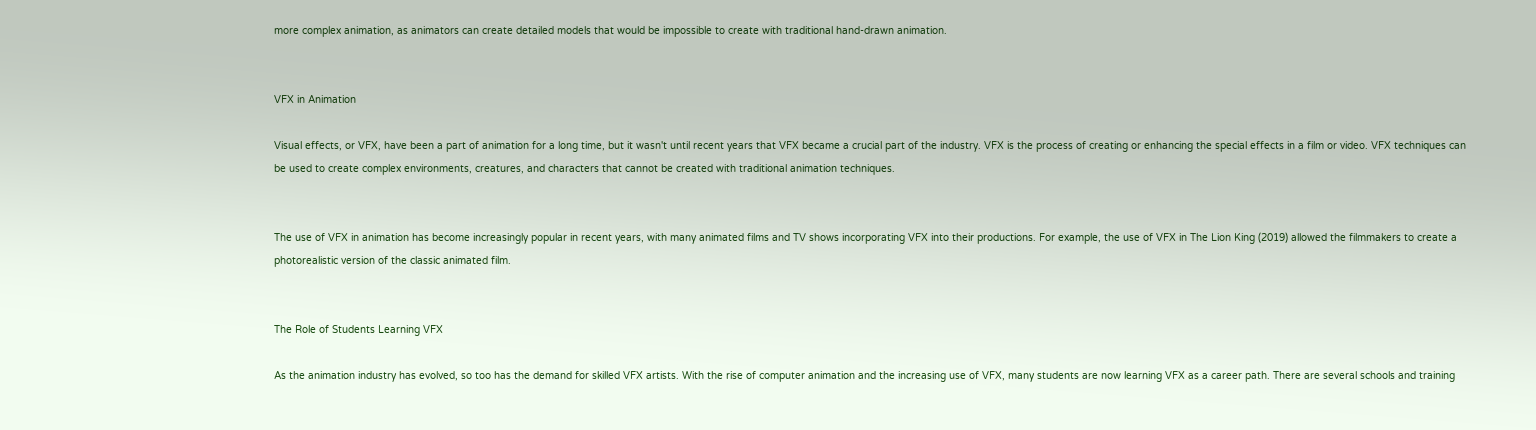more complex animation, as animators can create detailed models that would be impossible to create with traditional hand-drawn animation.


VFX in Animation

Visual effects, or VFX, have been a part of animation for a long time, but it wasn't until recent years that VFX became a crucial part of the industry. VFX is the process of creating or enhancing the special effects in a film or video. VFX techniques can be used to create complex environments, creatures, and characters that cannot be created with traditional animation techniques.


The use of VFX in animation has become increasingly popular in recent years, with many animated films and TV shows incorporating VFX into their productions. For example, the use of VFX in The Lion King (2019) allowed the filmmakers to create a photorealistic version of the classic animated film.


The Role of Students Learning VFX

As the animation industry has evolved, so too has the demand for skilled VFX artists. With the rise of computer animation and the increasing use of VFX, many students are now learning VFX as a career path. There are several schools and training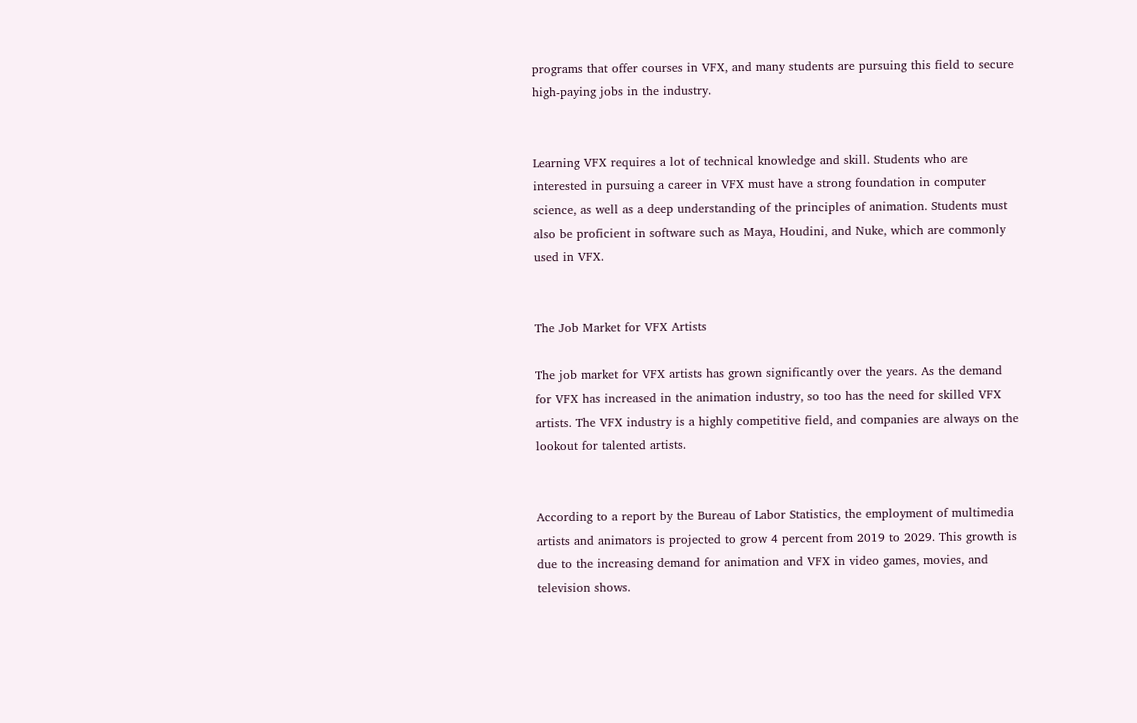programs that offer courses in VFX, and many students are pursuing this field to secure high-paying jobs in the industry.


Learning VFX requires a lot of technical knowledge and skill. Students who are interested in pursuing a career in VFX must have a strong foundation in computer science, as well as a deep understanding of the principles of animation. Students must also be proficient in software such as Maya, Houdini, and Nuke, which are commonly used in VFX.


The Job Market for VFX Artists

The job market for VFX artists has grown significantly over the years. As the demand for VFX has increased in the animation industry, so too has the need for skilled VFX artists. The VFX industry is a highly competitive field, and companies are always on the lookout for talented artists.


According to a report by the Bureau of Labor Statistics, the employment of multimedia artists and animators is projected to grow 4 percent from 2019 to 2029. This growth is due to the increasing demand for animation and VFX in video games, movies, and television shows.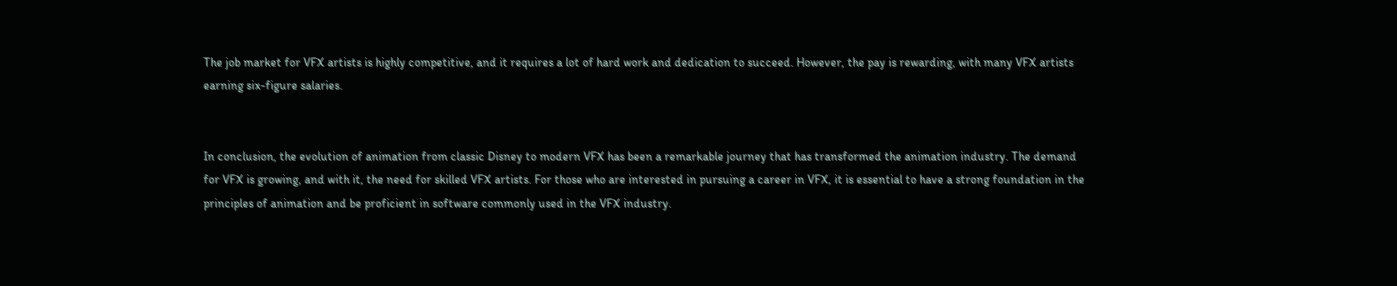The job market for VFX artists is highly competitive, and it requires a lot of hard work and dedication to succeed. However, the pay is rewarding, with many VFX artists earning six-figure salaries.


In conclusion, the evolution of animation from classic Disney to modern VFX has been a remarkable journey that has transformed the animation industry. The demand for VFX is growing, and with it, the need for skilled VFX artists. For those who are interested in pursuing a career in VFX, it is essential to have a strong foundation in the principles of animation and be proficient in software commonly used in the VFX industry.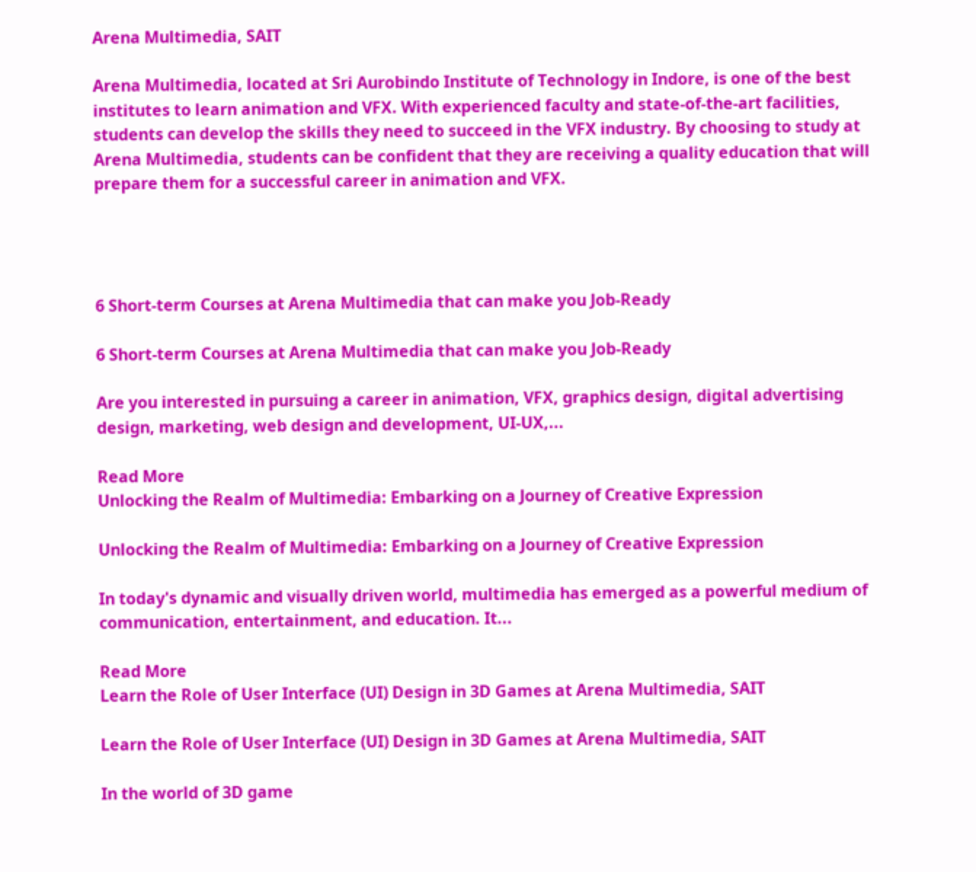Arena Multimedia, SAIT

Arena Multimedia, located at Sri Aurobindo Institute of Technology in Indore, is one of the best institutes to learn animation and VFX. With experienced faculty and state-of-the-art facilities, students can develop the skills they need to succeed in the VFX industry. By choosing to study at Arena Multimedia, students can be confident that they are receiving a quality education that will prepare them for a successful career in animation and VFX.




6 Short-term Courses at Arena Multimedia that can make you Job-Ready

6 Short-term Courses at Arena Multimedia that can make you Job-Ready

Are you interested in pursuing a career in animation, VFX, graphics design, digital advertising design, marketing, web design and development, UI-UX,...

Read More
Unlocking the Realm of Multimedia: Embarking on a Journey of Creative Expression

Unlocking the Realm of Multimedia: Embarking on a Journey of Creative Expression

In today's dynamic and visually driven world, multimedia has emerged as a powerful medium of communication, entertainment, and education. It...

Read More
Learn the Role of User Interface (UI) Design in 3D Games at Arena Multimedia, SAIT

Learn the Role of User Interface (UI) Design in 3D Games at Arena Multimedia, SAIT

In the world of 3D game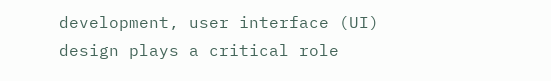development, user interface (UI) design plays a critical role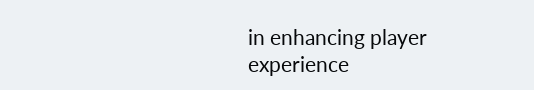in enhancing player experience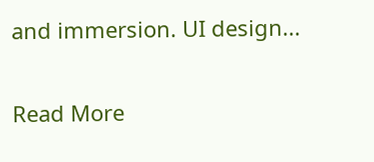and immersion. UI design...

Read More